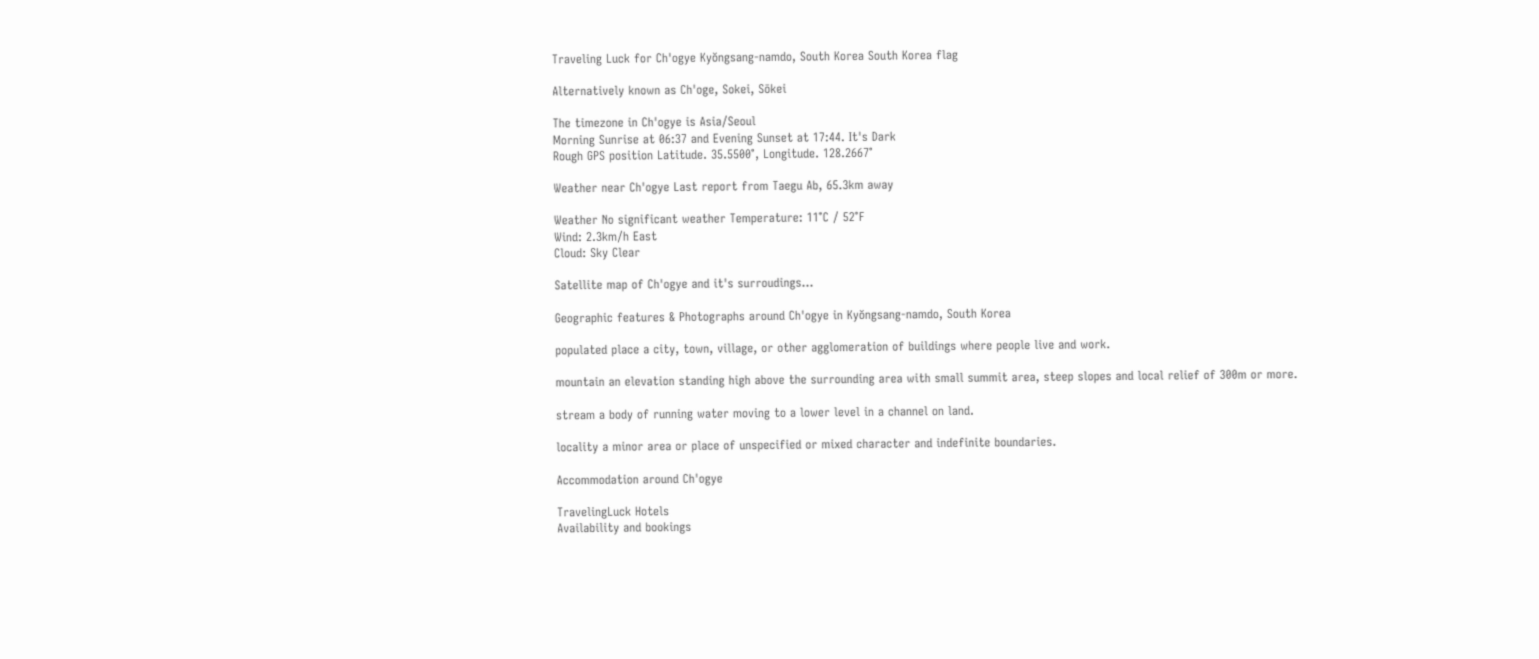Traveling Luck for Ch'ogye Kyŏngsang-namdo, South Korea South Korea flag

Alternatively known as Ch'oge, Sokei, Sōkei

The timezone in Ch'ogye is Asia/Seoul
Morning Sunrise at 06:37 and Evening Sunset at 17:44. It's Dark
Rough GPS position Latitude. 35.5500°, Longitude. 128.2667°

Weather near Ch'ogye Last report from Taegu Ab, 65.3km away

Weather No significant weather Temperature: 11°C / 52°F
Wind: 2.3km/h East
Cloud: Sky Clear

Satellite map of Ch'ogye and it's surroudings...

Geographic features & Photographs around Ch'ogye in Kyŏngsang-namdo, South Korea

populated place a city, town, village, or other agglomeration of buildings where people live and work.

mountain an elevation standing high above the surrounding area with small summit area, steep slopes and local relief of 300m or more.

stream a body of running water moving to a lower level in a channel on land.

locality a minor area or place of unspecified or mixed character and indefinite boundaries.

Accommodation around Ch'ogye

TravelingLuck Hotels
Availability and bookings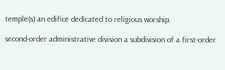temple(s) an edifice dedicated to religious worship.

second-order administrative division a subdivision of a first-order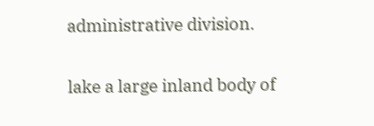administrative division.

lake a large inland body of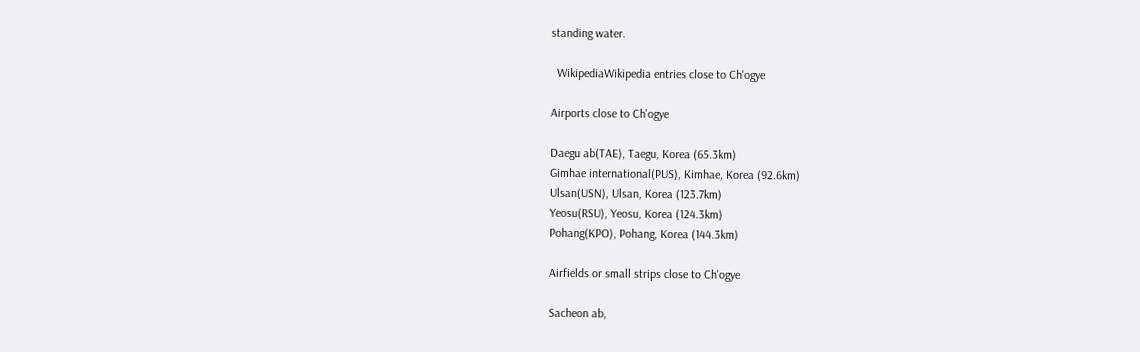standing water.

  WikipediaWikipedia entries close to Ch'ogye

Airports close to Ch'ogye

Daegu ab(TAE), Taegu, Korea (65.3km)
Gimhae international(PUS), Kimhae, Korea (92.6km)
Ulsan(USN), Ulsan, Korea (123.7km)
Yeosu(RSU), Yeosu, Korea (124.3km)
Pohang(KPO), Pohang, Korea (144.3km)

Airfields or small strips close to Ch'ogye

Sacheon ab,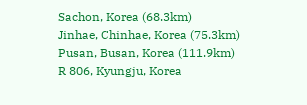Sachon, Korea (68.3km)
Jinhae, Chinhae, Korea (75.3km)
Pusan, Busan, Korea (111.9km)
R 806, Kyungju, Korea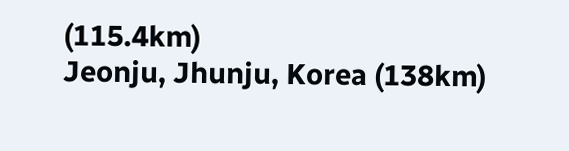(115.4km)
Jeonju, Jhunju, Korea (138km)